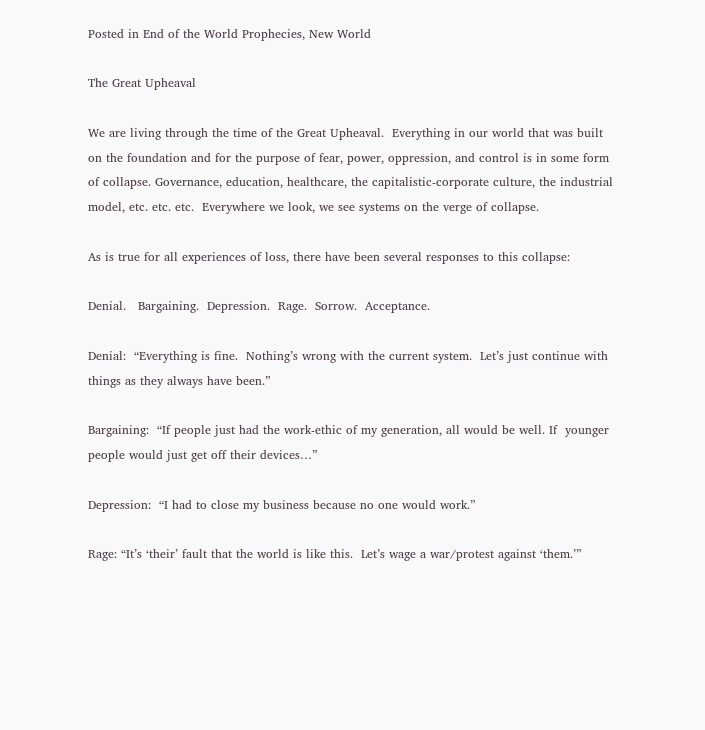Posted in End of the World Prophecies, New World

The Great Upheaval

We are living through the time of the Great Upheaval.  Everything in our world that was built on the foundation and for the purpose of fear, power, oppression, and control is in some form of collapse. Governance, education, healthcare, the capitalistic-corporate culture, the industrial model, etc. etc. etc.  Everywhere we look, we see systems on the verge of collapse.

As is true for all experiences of loss, there have been several responses to this collapse:

Denial.   Bargaining.  Depression.  Rage.  Sorrow.  Acceptance.

Denial:  “Everything is fine.  Nothing’s wrong with the current system.  Let’s just continue with things as they always have been.”

Bargaining:  “If people just had the work-ethic of my generation, all would be well. If  younger people would just get off their devices…”

Depression:  “I had to close my business because no one would work.”

Rage: “It’s ‘their’ fault that the world is like this.  Let’s wage a war/protest against ‘them.’”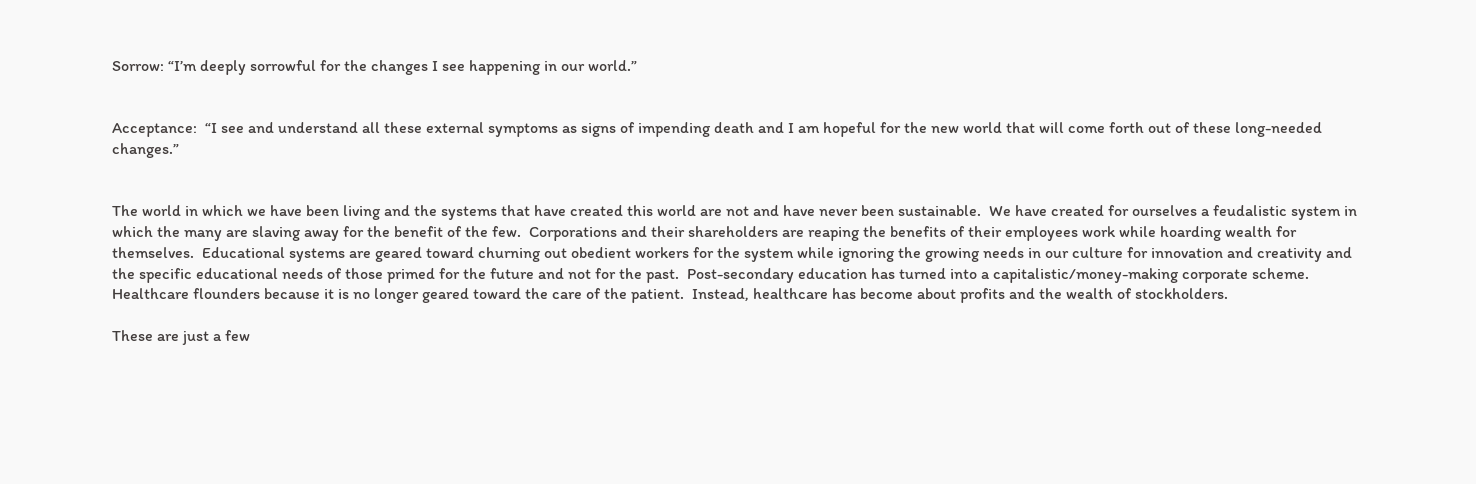Sorrow: “I’m deeply sorrowful for the changes I see happening in our world.”


Acceptance:  “I see and understand all these external symptoms as signs of impending death and I am hopeful for the new world that will come forth out of these long-needed changes.”


The world in which we have been living and the systems that have created this world are not and have never been sustainable.  We have created for ourselves a feudalistic system in which the many are slaving away for the benefit of the few.  Corporations and their shareholders are reaping the benefits of their employees work while hoarding wealth for themselves.  Educational systems are geared toward churning out obedient workers for the system while ignoring the growing needs in our culture for innovation and creativity and the specific educational needs of those primed for the future and not for the past.  Post-secondary education has turned into a capitalistic/money-making corporate scheme. Healthcare flounders because it is no longer geared toward the care of the patient.  Instead, healthcare has become about profits and the wealth of stockholders.

These are just a few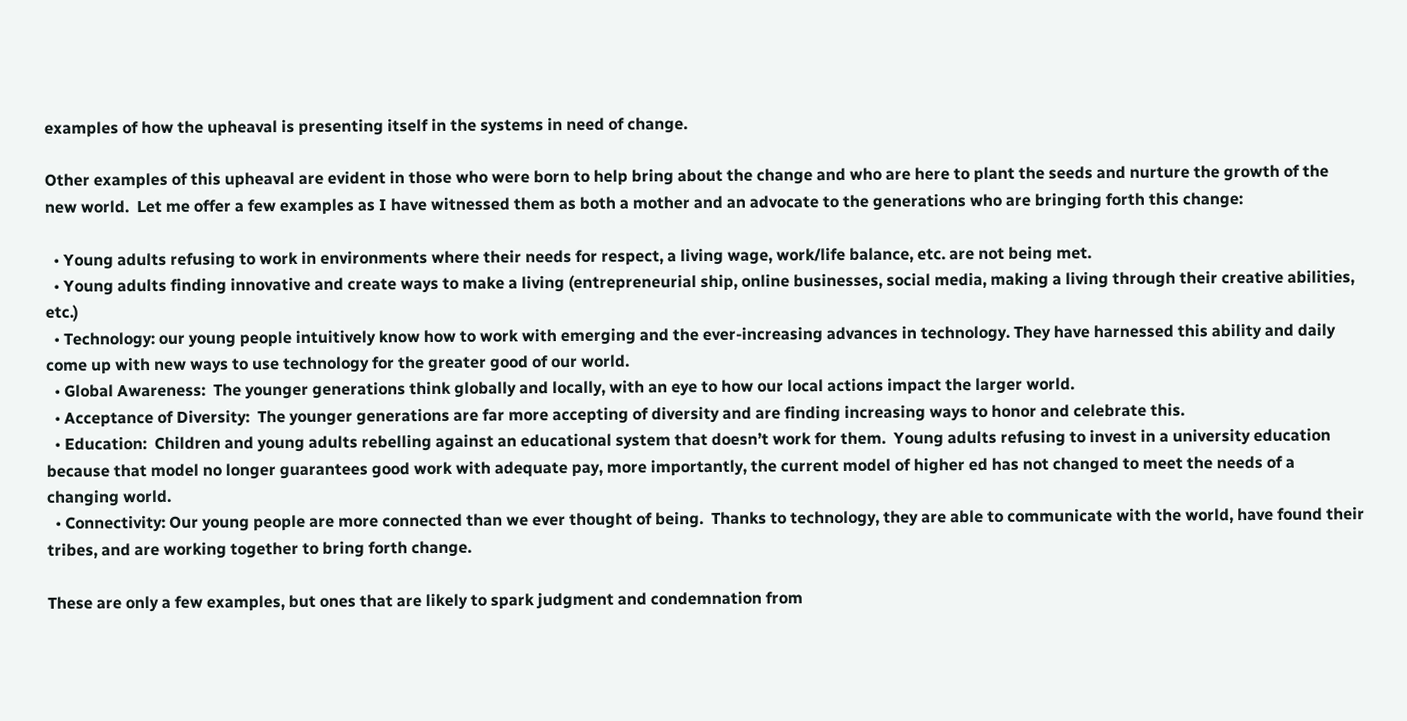examples of how the upheaval is presenting itself in the systems in need of change.

Other examples of this upheaval are evident in those who were born to help bring about the change and who are here to plant the seeds and nurture the growth of the new world.  Let me offer a few examples as I have witnessed them as both a mother and an advocate to the generations who are bringing forth this change:

  • Young adults refusing to work in environments where their needs for respect, a living wage, work/life balance, etc. are not being met.
  • Young adults finding innovative and create ways to make a living (entrepreneurial ship, online businesses, social media, making a living through their creative abilities, etc.)
  • Technology: our young people intuitively know how to work with emerging and the ever-increasing advances in technology. They have harnessed this ability and daily come up with new ways to use technology for the greater good of our world.
  • Global Awareness:  The younger generations think globally and locally, with an eye to how our local actions impact the larger world.
  • Acceptance of Diversity:  The younger generations are far more accepting of diversity and are finding increasing ways to honor and celebrate this.
  • Education:  Children and young adults rebelling against an educational system that doesn’t work for them.  Young adults refusing to invest in a university education because that model no longer guarantees good work with adequate pay, more importantly, the current model of higher ed has not changed to meet the needs of a changing world.
  • Connectivity: Our young people are more connected than we ever thought of being.  Thanks to technology, they are able to communicate with the world, have found their tribes, and are working together to bring forth change.

These are only a few examples, but ones that are likely to spark judgment and condemnation from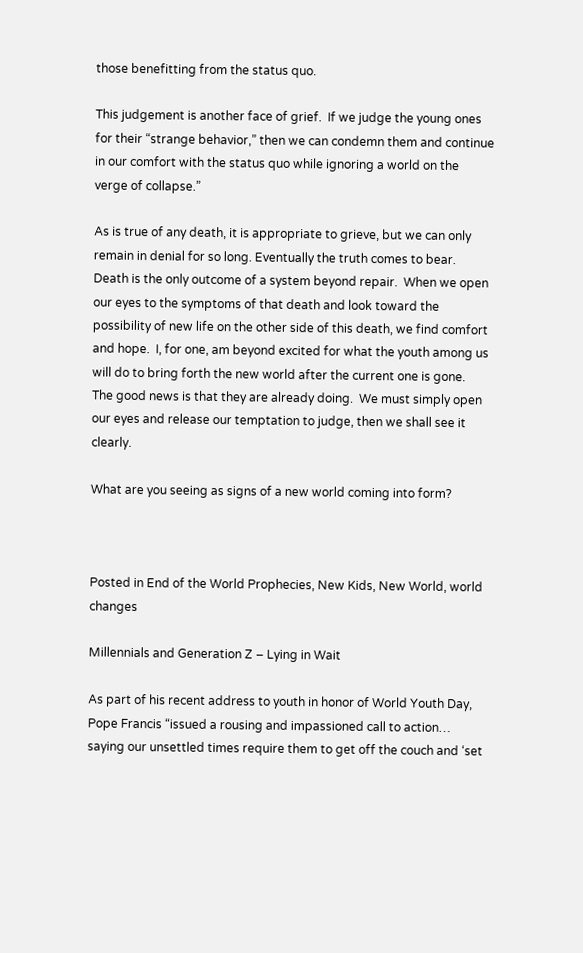those benefitting from the status quo.

This judgement is another face of grief.  If we judge the young ones for their “strange behavior,” then we can condemn them and continue in our comfort with the status quo while ignoring a world on the verge of collapse.”

As is true of any death, it is appropriate to grieve, but we can only remain in denial for so long. Eventually the truth comes to bear. Death is the only outcome of a system beyond repair.  When we open our eyes to the symptoms of that death and look toward the possibility of new life on the other side of this death, we find comfort and hope.  I, for one, am beyond excited for what the youth among us will do to bring forth the new world after the current one is gone.  The good news is that they are already doing.  We must simply open our eyes and release our temptation to judge, then we shall see it clearly.

What are you seeing as signs of a new world coming into form?



Posted in End of the World Prophecies, New Kids, New World, world changes

Millennials and Generation Z – Lying in Wait

As part of his recent address to youth in honor of World Youth Day, Pope Francis “issued a rousing and impassioned call to action… saying our unsettled times require them to get off the couch and ‘set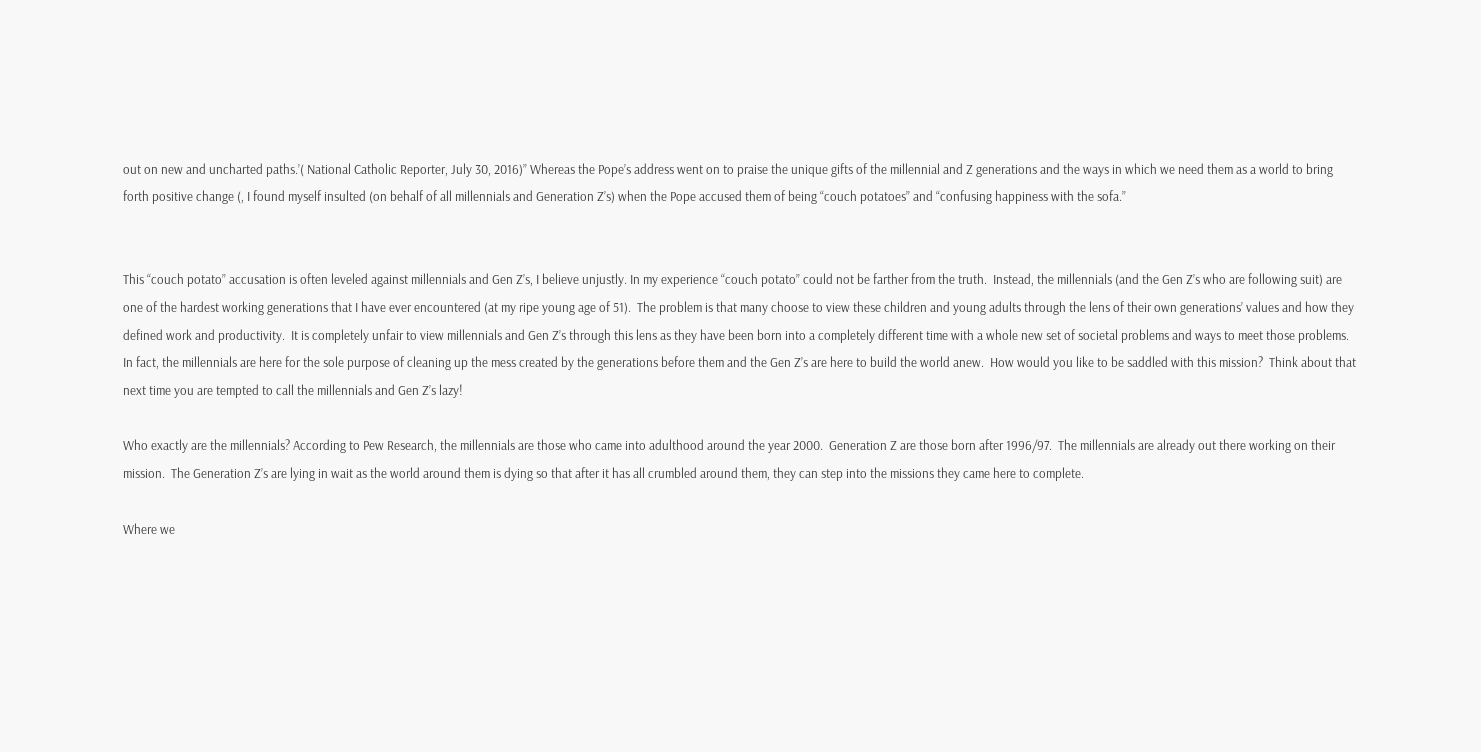out on new and uncharted paths.’( National Catholic Reporter, July 30, 2016)” Whereas the Pope’s address went on to praise the unique gifts of the millennial and Z generations and the ways in which we need them as a world to bring forth positive change (, I found myself insulted (on behalf of all millennials and Generation Z’s) when the Pope accused them of being “couch potatoes” and “confusing happiness with the sofa.”


This “couch potato” accusation is often leveled against millennials and Gen Z’s, I believe unjustly. In my experience “couch potato” could not be farther from the truth.  Instead, the millennials (and the Gen Z’s who are following suit) are one of the hardest working generations that I have ever encountered (at my ripe young age of 51).  The problem is that many choose to view these children and young adults through the lens of their own generations’ values and how they defined work and productivity.  It is completely unfair to view millennials and Gen Z’s through this lens as they have been born into a completely different time with a whole new set of societal problems and ways to meet those problems.  In fact, the millennials are here for the sole purpose of cleaning up the mess created by the generations before them and the Gen Z’s are here to build the world anew.  How would you like to be saddled with this mission?  Think about that next time you are tempted to call the millennials and Gen Z’s lazy!

Who exactly are the millennials? According to Pew Research, the millennials are those who came into adulthood around the year 2000.  Generation Z are those born after 1996/97.  The millennials are already out there working on their mission.  The Generation Z’s are lying in wait as the world around them is dying so that after it has all crumbled around them, they can step into the missions they came here to complete.

Where we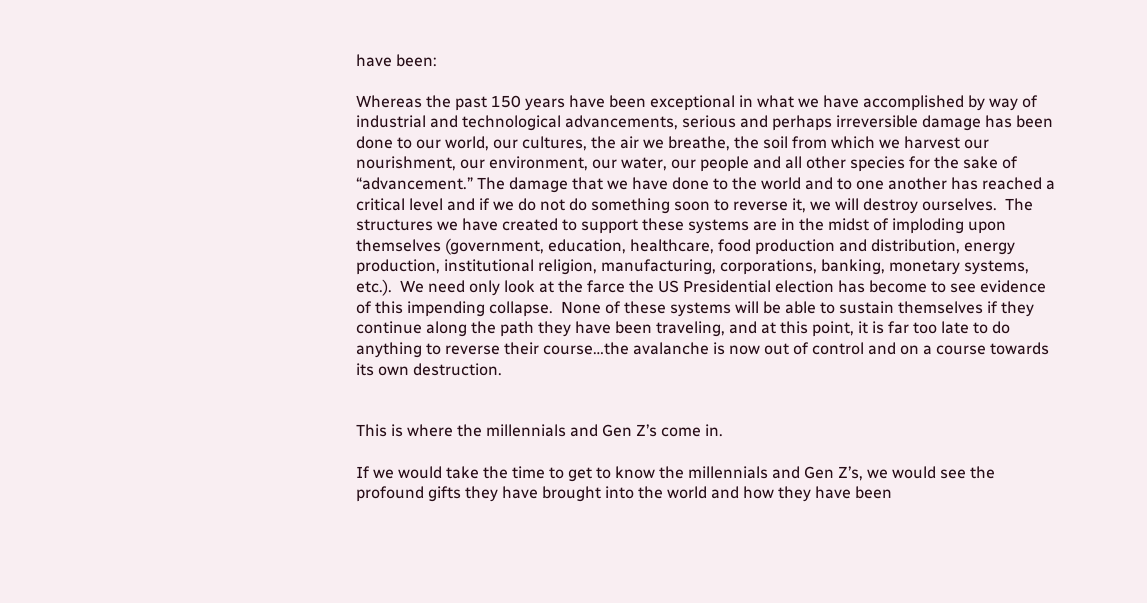have been:

Whereas the past 150 years have been exceptional in what we have accomplished by way of industrial and technological advancements, serious and perhaps irreversible damage has been done to our world, our cultures, the air we breathe, the soil from which we harvest our nourishment, our environment, our water, our people and all other species for the sake of “advancement.” The damage that we have done to the world and to one another has reached a critical level and if we do not do something soon to reverse it, we will destroy ourselves.  The structures we have created to support these systems are in the midst of imploding upon themselves (government, education, healthcare, food production and distribution, energy production, institutional religion, manufacturing, corporations, banking, monetary systems, etc.).  We need only look at the farce the US Presidential election has become to see evidence of this impending collapse.  None of these systems will be able to sustain themselves if they continue along the path they have been traveling, and at this point, it is far too late to do anything to reverse their course…the avalanche is now out of control and on a course towards its own destruction.


This is where the millennials and Gen Z’s come in.

If we would take the time to get to know the millennials and Gen Z’s, we would see the profound gifts they have brought into the world and how they have been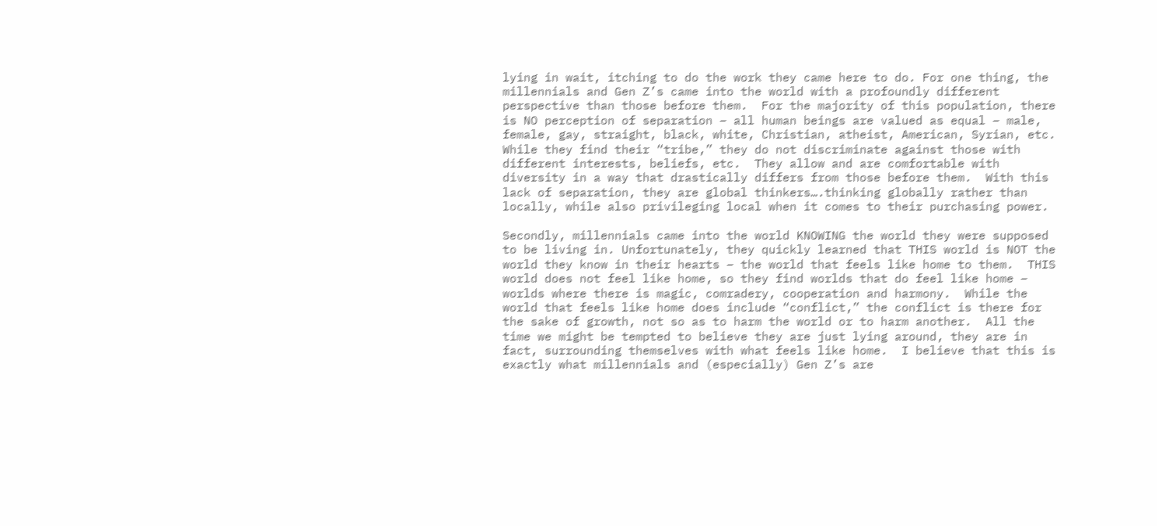lying in wait, itching to do the work they came here to do. For one thing, the millennials and Gen Z’s came into the world with a profoundly different perspective than those before them.  For the majority of this population, there is NO perception of separation – all human beings are valued as equal – male, female, gay, straight, black, white, Christian, atheist, American, Syrian, etc.  While they find their “tribe,” they do not discriminate against those with different interests, beliefs, etc.  They allow and are comfortable with diversity in a way that drastically differs from those before them.  With this lack of separation, they are global thinkers….thinking globally rather than locally, while also privileging local when it comes to their purchasing power.

Secondly, millennials came into the world KNOWING the world they were supposed to be living in. Unfortunately, they quickly learned that THIS world is NOT the world they know in their hearts – the world that feels like home to them.  THIS world does not feel like home, so they find worlds that do feel like home – worlds where there is magic, comradery, cooperation and harmony.  While the world that feels like home does include “conflict,” the conflict is there for the sake of growth, not so as to harm the world or to harm another.  All the time we might be tempted to believe they are just lying around, they are in fact, surrounding themselves with what feels like home.  I believe that this is exactly what millennials and (especially) Gen Z’s are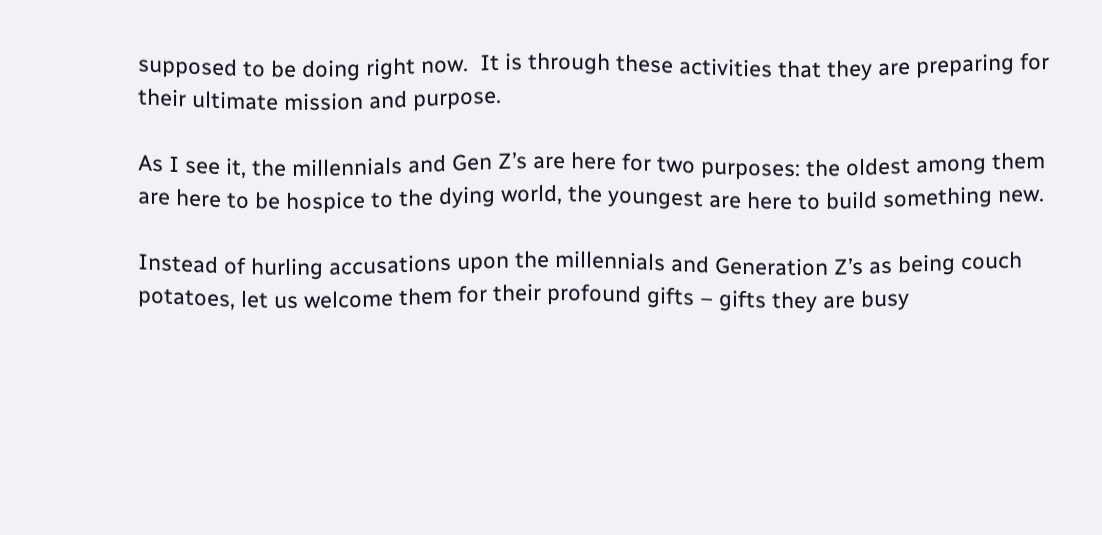supposed to be doing right now.  It is through these activities that they are preparing for their ultimate mission and purpose.

As I see it, the millennials and Gen Z’s are here for two purposes: the oldest among them are here to be hospice to the dying world, the youngest are here to build something new.

Instead of hurling accusations upon the millennials and Generation Z’s as being couch potatoes, let us welcome them for their profound gifts – gifts they are busy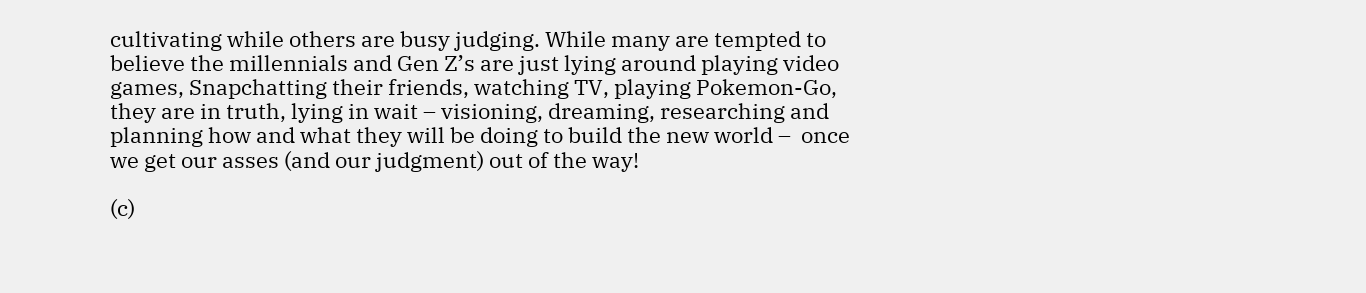cultivating while others are busy judging. While many are tempted to believe the millennials and Gen Z’s are just lying around playing video games, Snapchatting their friends, watching TV, playing Pokemon-Go, they are in truth, lying in wait – visioning, dreaming, researching and planning how and what they will be doing to build the new world –  once we get our asses (and our judgment) out of the way!

(c)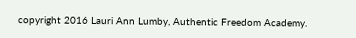copyright 2016 Lauri Ann Lumby, Authentic Freedom Academy.